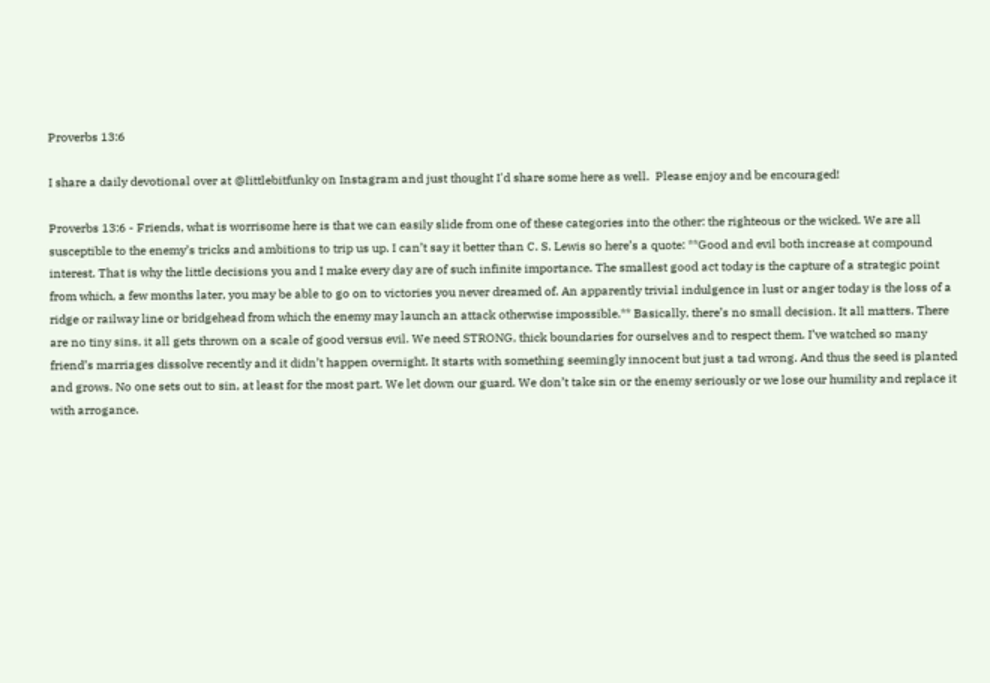Proverbs 13:6

I share a daily devotional over at @littlebitfunky on Instagram and just thought I'd share some here as well.  Please enjoy and be encouraged!

Proverbs 13:6 - Friends, what is worrisome here is that we can easily slide from one of these categories into the other: the righteous or the wicked. We are all susceptible to the enemy’s tricks and ambitions to trip us up. I can’t say it better than C. S. Lewis so here’s a quote: **Good and evil both increase at compound interest. That is why the little decisions you and I make every day are of such infinite importance. The smallest good act today is the capture of a strategic point from which, a few months later, you may be able to go on to victories you never dreamed of. An apparently trivial indulgence in lust or anger today is the loss of a ridge or railway line or bridgehead from which the enemy may launch an attack otherwise impossible.** Basically, there’s no small decision. It all matters. There are no tiny sins, it all gets thrown on a scale of good versus evil. We need STRONG, thick boundaries for ourselves and to respect them. I’ve watched so many friend’s marriages dissolve recently and it didn’t happen overnight. It starts with something seemingly innocent but just a tad wrong. And thus the seed is planted and grows. No one sets out to sin, at least for the most part. We let down our guard. We don’t take sin or the enemy seriously or we lose our humility and replace it with arrogance.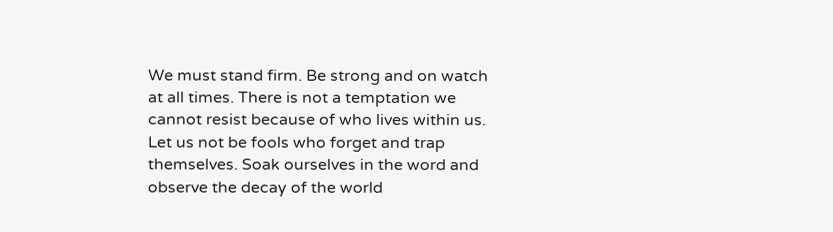We must stand firm. Be strong and on watch at all times. There is not a temptation we cannot resist because of who lives within us. Let us not be fools who forget and trap themselves. Soak ourselves in the word and observe the decay of the world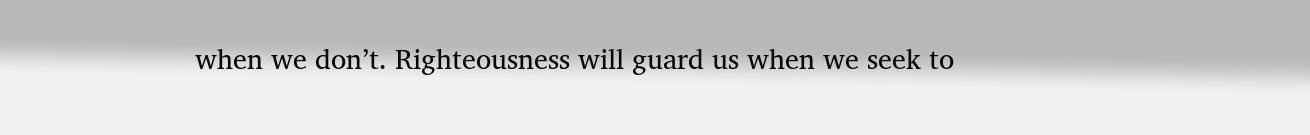when we don’t. Righteousness will guard us when we seek to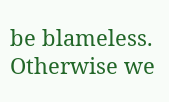be blameless. Otherwise we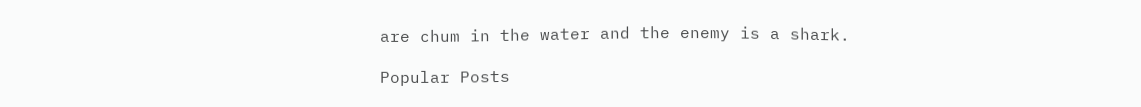are chum in the water and the enemy is a shark.

Popular Posts